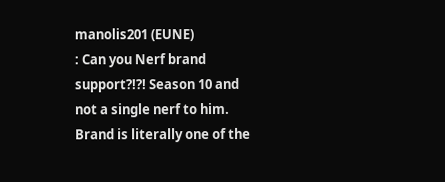manolis201 (EUNE)
: Can you Nerf brand support?!?! Season 10 and not a single nerf to him.
Brand is literally one of the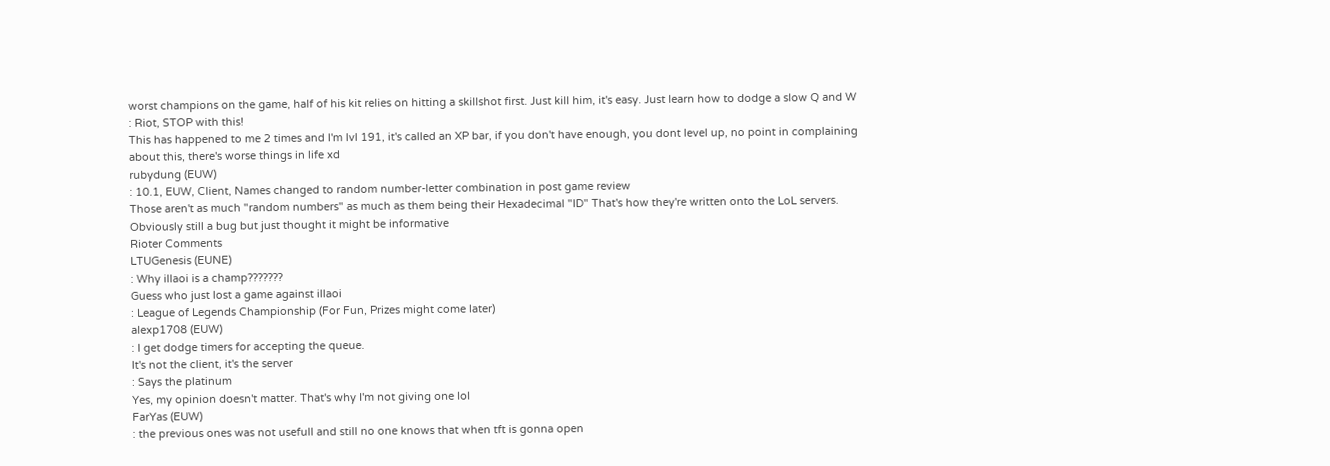worst champions on the game, half of his kit relies on hitting a skillshot first. Just kill him, it's easy. Just learn how to dodge a slow Q and W
: Riot, STOP with this!
This has happened to me 2 times and I'm lvl 191, it's called an XP bar, if you don't have enough, you dont level up, no point in complaining about this, there's worse things in life xd
rubydung (EUW)
: 10.1, EUW, Client, Names changed to random number-letter combination in post game review
Those aren't as much "random numbers" as much as them being their Hexadecimal "ID" That's how they're written onto the LoL servers. Obviously still a bug but just thought it might be informative
Rioter Comments
LTUGenesis (EUNE)
: Why illaoi is a champ???????
Guess who just lost a game against illaoi
: League of Legends Championship (For Fun, Prizes might come later)
alexp1708 (EUW)
: I get dodge timers for accepting the queue.
It's not the client, it's the server
: Says the platinum
Yes, my opinion doesn't matter. That's why I'm not giving one lol
FarYas (EUW)
: the previous ones was not usefull and still no one knows that when tft is gonna open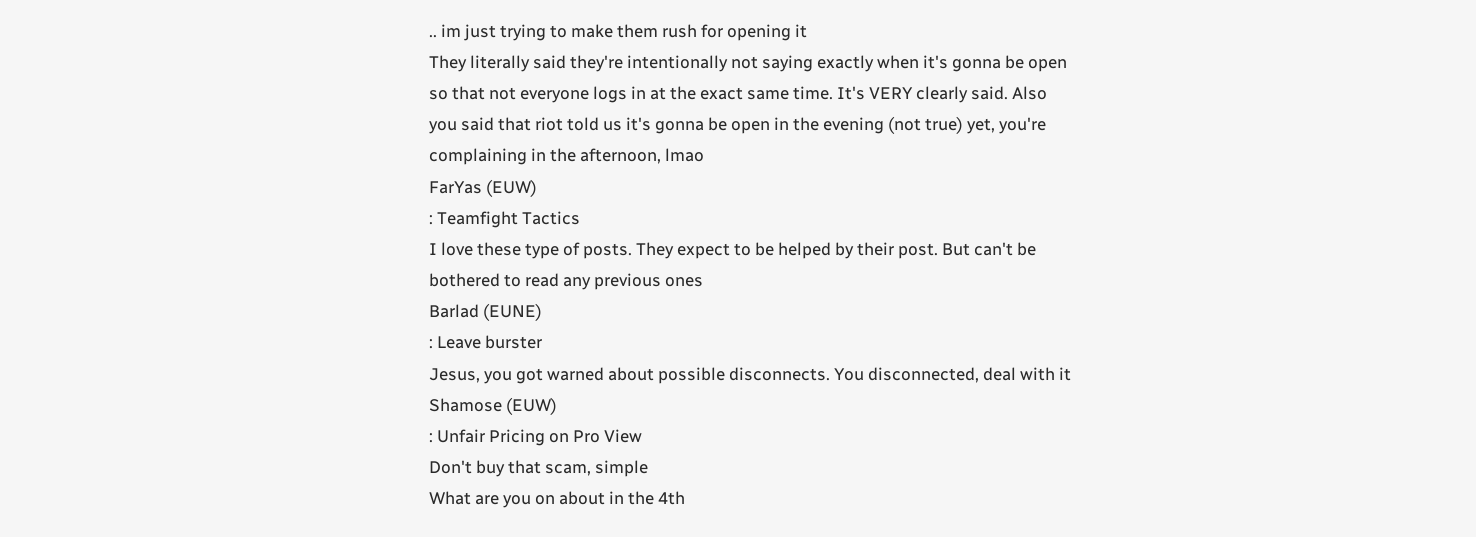.. im just trying to make them rush for opening it
They literally said they're intentionally not saying exactly when it's gonna be open so that not everyone logs in at the exact same time. It's VERY clearly said. Also you said that riot told us it's gonna be open in the evening (not true) yet, you're complaining in the afternoon, lmao
FarYas (EUW)
: Teamfight Tactics
I love these type of posts. They expect to be helped by their post. But can't be bothered to read any previous ones
Barlad (EUNE)
: Leave burster
Jesus, you got warned about possible disconnects. You disconnected, deal with it
Shamose (EUW)
: Unfair Pricing on Pro View
Don't buy that scam, simple
What are you on about in the 4th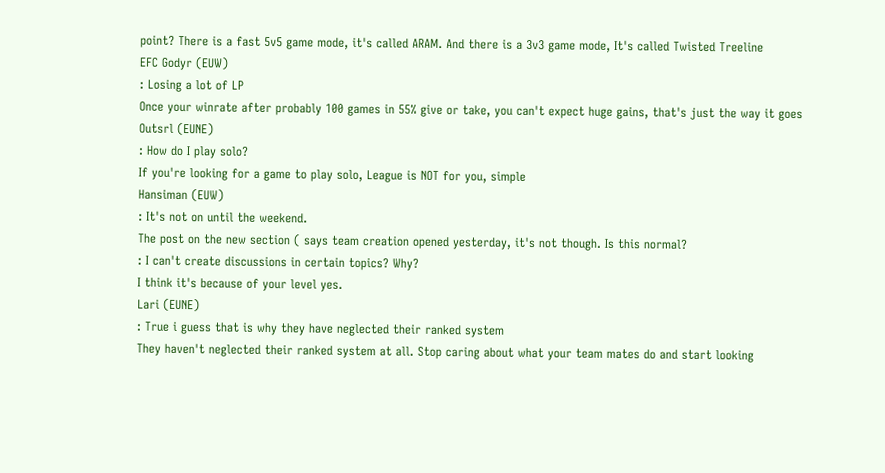point? There is a fast 5v5 game mode, it's called ARAM. And there is a 3v3 game mode, It's called Twisted Treeline
EFC Godyr (EUW)
: Losing a lot of LP
Once your winrate after probably 100 games in 55% give or take, you can't expect huge gains, that's just the way it goes
Outsrl (EUNE)
: How do I play solo?
If you're looking for a game to play solo, League is NOT for you, simple
Hansiman (EUW)
: It's not on until the weekend.
The post on the new section ( says team creation opened yesterday, it's not though. Is this normal?
: I can't create discussions in certain topics? Why?
I think it's because of your level yes.
Lari (EUNE)
: True i guess that is why they have neglected their ranked system
They haven't neglected their ranked system at all. Stop caring about what your team mates do and start looking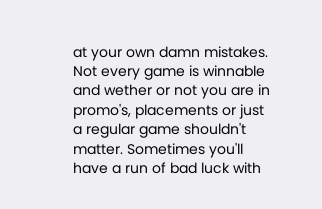at your own damn mistakes. Not every game is winnable and wether or not you are in promo's, placements or just a regular game shouldn't matter. Sometimes you'll have a run of bad luck with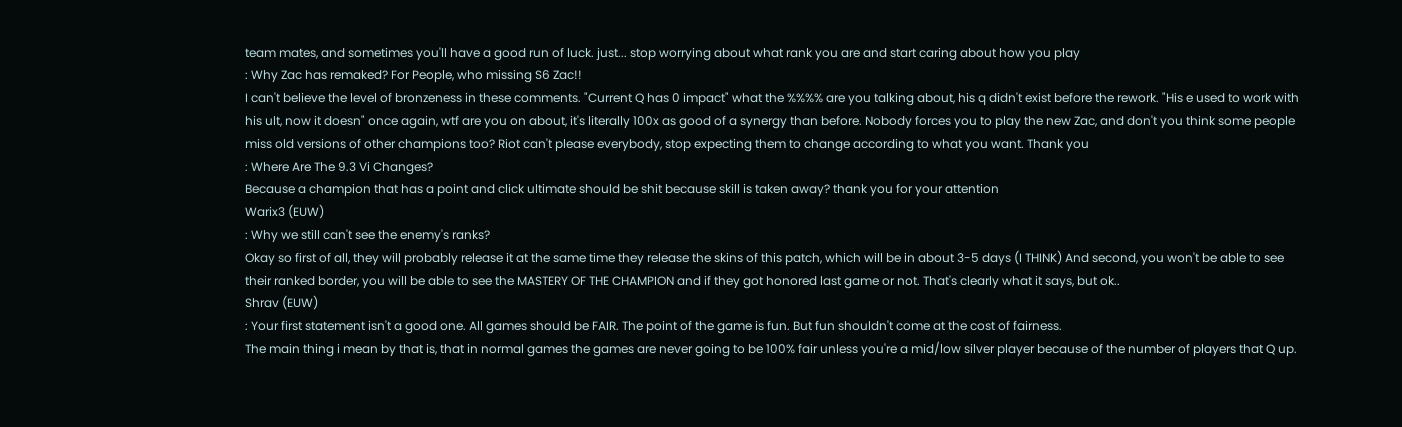team mates, and sometimes you'll have a good run of luck. just... stop worrying about what rank you are and start caring about how you play
: Why Zac has remaked? For People, who missing S6 Zac!!
I can't believe the level of bronzeness in these comments. "Current Q has 0 impact" what the %%%% are you talking about, his q didn't exist before the rework. "His e used to work with his ult, now it doesn" once again, wtf are you on about, it's literally 100x as good of a synergy than before. Nobody forces you to play the new Zac, and don't you think some people miss old versions of other champions too? Riot can't please everybody, stop expecting them to change according to what you want. Thank you
: Where Are The 9.3 Vi Changes?
Because a champion that has a point and click ultimate should be shit because skill is taken away? thank you for your attention
Warix3 (EUW)
: Why we still can't see the enemy's ranks?
Okay so first of all, they will probably release it at the same time they release the skins of this patch, which will be in about 3-5 days (I THINK) And second, you won't be able to see their ranked border, you will be able to see the MASTERY OF THE CHAMPION and if they got honored last game or not. That's clearly what it says, but ok..
Shrav (EUW)
: Your first statement isn't a good one. All games should be FAIR. The point of the game is fun. But fun shouldn't come at the cost of fairness.
The main thing i mean by that is, that in normal games the games are never going to be 100% fair unless you're a mid/low silver player because of the number of players that Q up.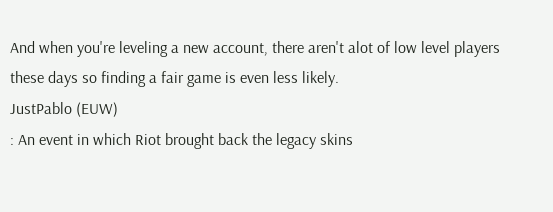And when you're leveling a new account, there aren't alot of low level players these days so finding a fair game is even less likely.
JustPablo (EUW)
: An event in which Riot brought back the legacy skins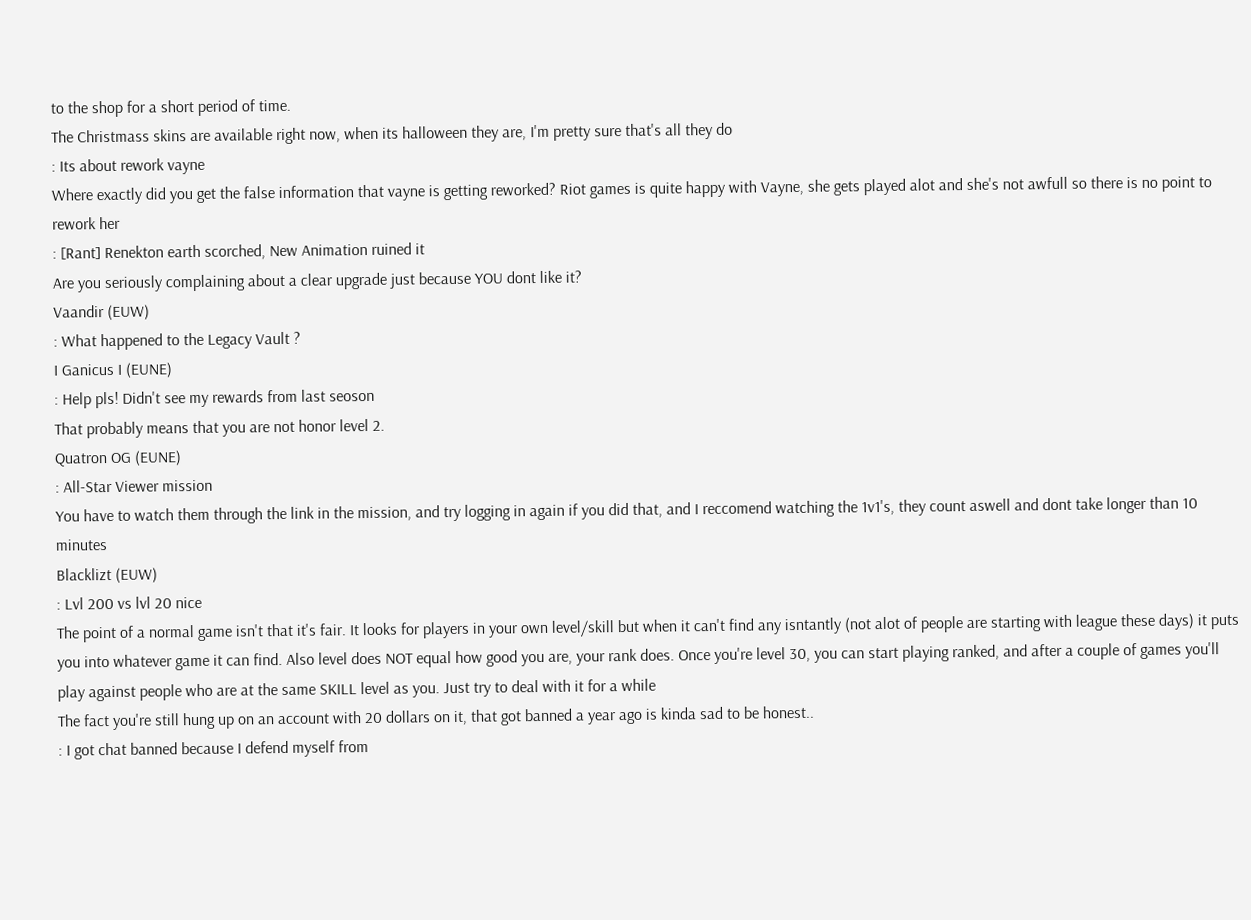to the shop for a short period of time.
The Christmass skins are available right now, when its halloween they are, I'm pretty sure that's all they do
: Its about rework vayne
Where exactly did you get the false information that vayne is getting reworked? Riot games is quite happy with Vayne, she gets played alot and she's not awfull so there is no point to rework her
: [Rant] Renekton earth scorched, New Animation ruined it
Are you seriously complaining about a clear upgrade just because YOU dont like it?
Vaandir (EUW)
: What happened to the Legacy Vault ?
I Ganicus I (EUNE)
: Help pls! Didn't see my rewards from last seoson
That probably means that you are not honor level 2.
Quatron OG (EUNE)
: All-Star Viewer mission
You have to watch them through the link in the mission, and try logging in again if you did that, and I reccomend watching the 1v1's, they count aswell and dont take longer than 10 minutes
Blacklizt (EUW)
: Lvl 200 vs lvl 20 nice
The point of a normal game isn't that it's fair. It looks for players in your own level/skill but when it can't find any isntantly (not alot of people are starting with league these days) it puts you into whatever game it can find. Also level does NOT equal how good you are, your rank does. Once you're level 30, you can start playing ranked, and after a couple of games you'll play against people who are at the same SKILL level as you. Just try to deal with it for a while
The fact you're still hung up on an account with 20 dollars on it, that got banned a year ago is kinda sad to be honest..
: I got chat banned because I defend myself from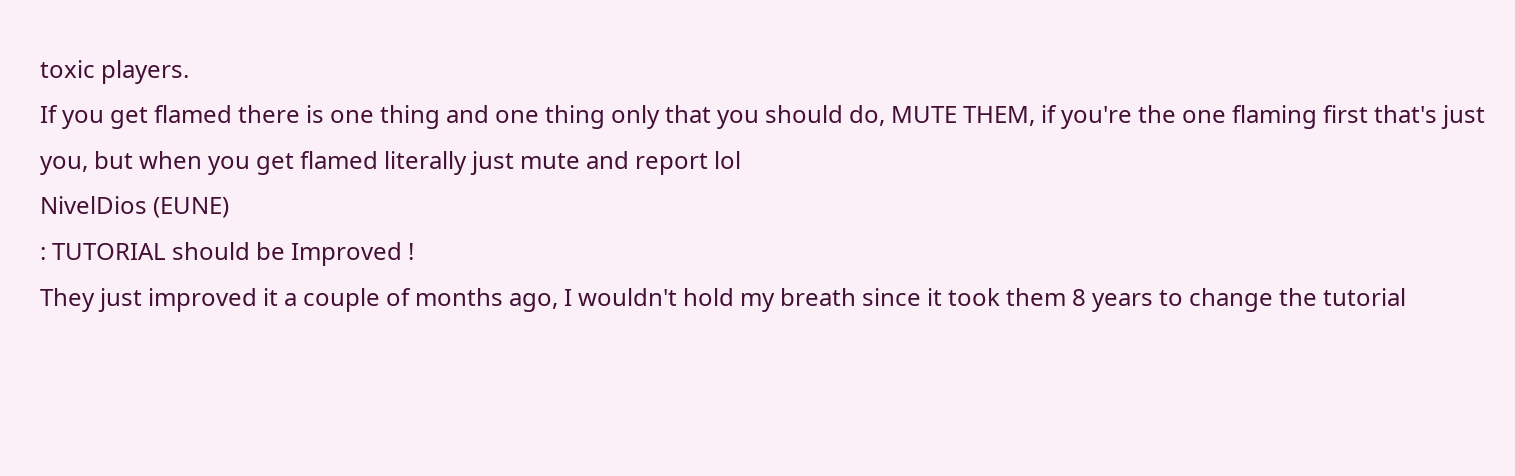toxic players.
If you get flamed there is one thing and one thing only that you should do, MUTE THEM, if you're the one flaming first that's just you, but when you get flamed literally just mute and report lol
NivelDios (EUNE)
: TUTORIAL should be Improved !
They just improved it a couple of months ago, I wouldn't hold my breath since it took them 8 years to change the tutorial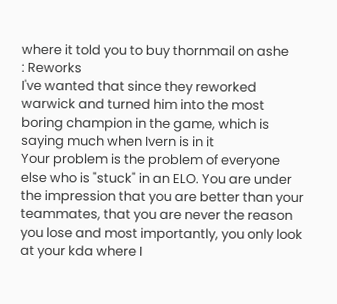where it told you to buy thornmail on ashe
: Reworks
I've wanted that since they reworked warwick and turned him into the most boring champion in the game, which is saying much when Ivern is in it
Your problem is the problem of everyone else who is "stuck" in an ELO. You are under the impression that you are better than your teammates, that you are never the reason you lose and most importantly, you only look at your kda where I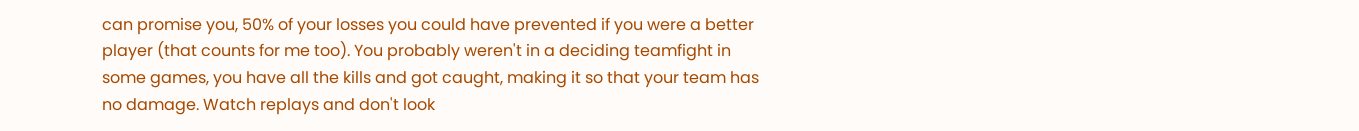can promise you, 50% of your losses you could have prevented if you were a better player (that counts for me too). You probably weren't in a deciding teamfight in some games, you have all the kills and got caught, making it so that your team has no damage. Watch replays and don't look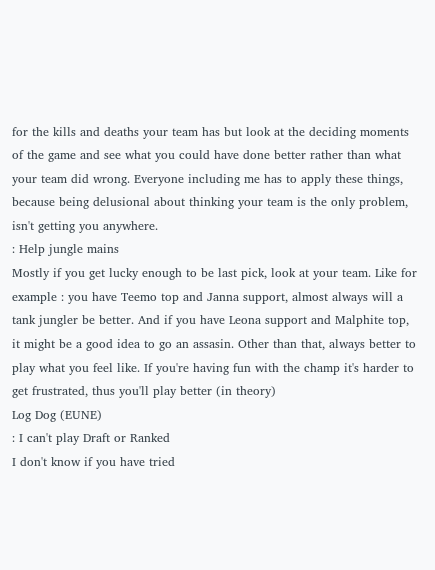for the kills and deaths your team has but look at the deciding moments of the game and see what you could have done better rather than what your team did wrong. Everyone including me has to apply these things, because being delusional about thinking your team is the only problem, isn't getting you anywhere.
: Help jungle mains
Mostly if you get lucky enough to be last pick, look at your team. Like for example : you have Teemo top and Janna support, almost always will a tank jungler be better. And if you have Leona support and Malphite top, it might be a good idea to go an assasin. Other than that, always better to play what you feel like. If you're having fun with the champ it's harder to get frustrated, thus you'll play better (in theory)
Log Dog (EUNE)
: I can't play Draft or Ranked
I don't know if you have tried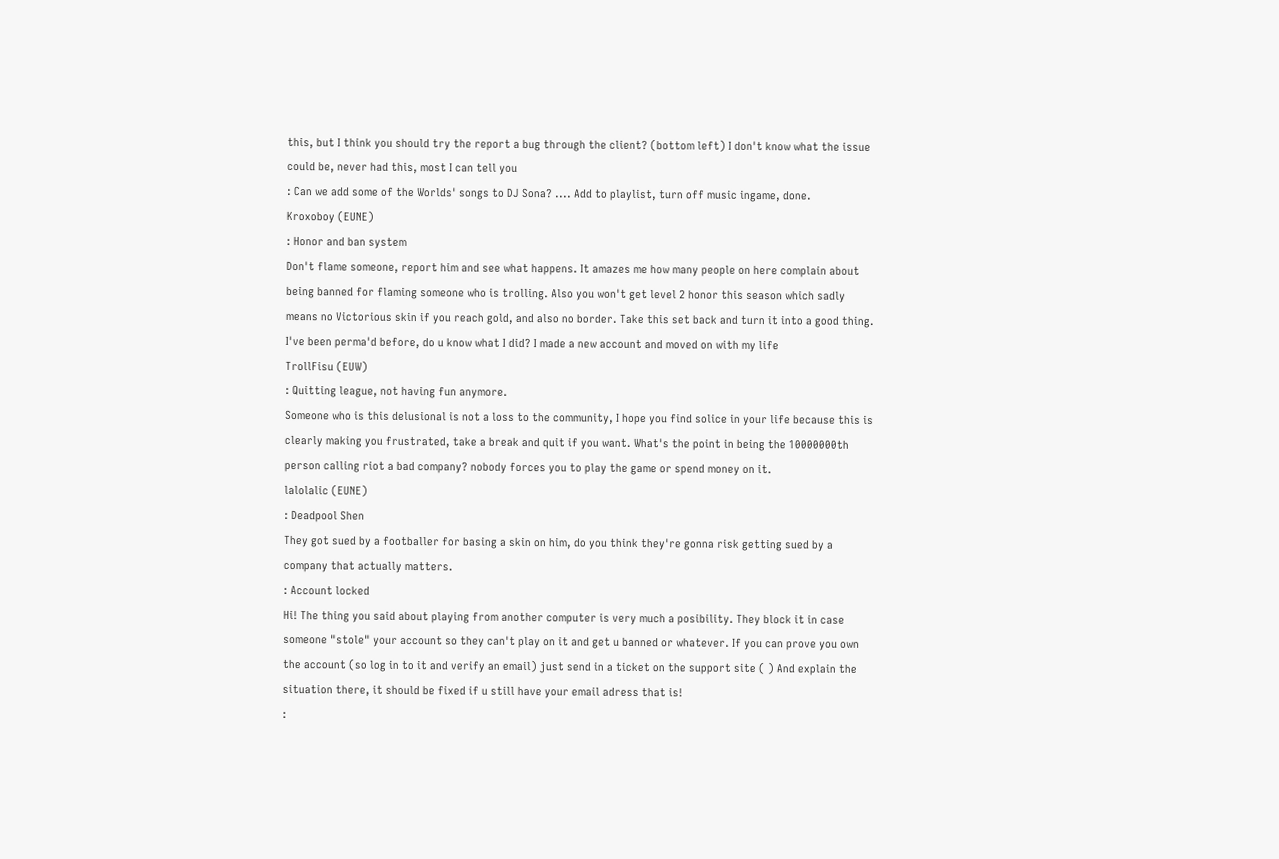this, but I think you should try the report a bug through the client? (bottom left) I don't know what the issue could be, never had this, most I can tell you
: Can we add some of the Worlds' songs to DJ Sona? .... Add to playlist, turn off music ingame, done.
Kroxoboy (EUNE)
: Honor and ban system
Don't flame someone, report him and see what happens. It amazes me how many people on here complain about being banned for flaming someone who is trolling. Also you won't get level 2 honor this season which sadly means no Victorious skin if you reach gold, and also no border. Take this set back and turn it into a good thing. I've been perma'd before, do u know what I did? I made a new account and moved on with my life
TrollFisu (EUW)
: Quitting league, not having fun anymore.
Someone who is this delusional is not a loss to the community, I hope you find solice in your life because this is clearly making you frustrated, take a break and quit if you want. What's the point in being the 10000000th person calling riot a bad company? nobody forces you to play the game or spend money on it.
lalolalic (EUNE)
: Deadpool Shen
They got sued by a footballer for basing a skin on him, do you think they're gonna risk getting sued by a company that actually matters.
: Account locked
Hi! The thing you said about playing from another computer is very much a posibility. They block it in case someone "stole" your account so they can't play on it and get u banned or whatever. If you can prove you own the account (so log in to it and verify an email) just send in a ticket on the support site ( ) And explain the situation there, it should be fixed if u still have your email adress that is!
: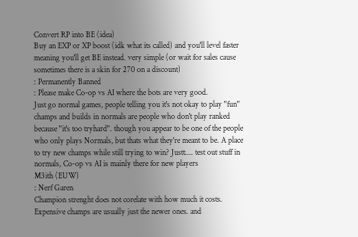Convert RP into BE (idea)
Buy an EXP or XP boost (idk what its called) and you'll level faster meaning you'll get BE instead. very simple (or wait for sales cause sometimes there is a skin for 270 on a discount)
: Permanently Banned
: Please make Co-op vs AI where the bots are very good.
Just go normal games, people telling you it's not okay to play "fun" champs and builds in normals are people who don't play ranked because "it's too tryhard". though you appear to be one of the people who only plays Normals, but thats what they're meant to be. A place to try new champs while still trying to win? Justt.... test out stuff in normals, Co-op vs AI is mainly there for new players
M3ith (EUW)
: Nerf Garen
Champion strenght does not corelate with how much it costs. Expensive champs are usually just the newer ones. and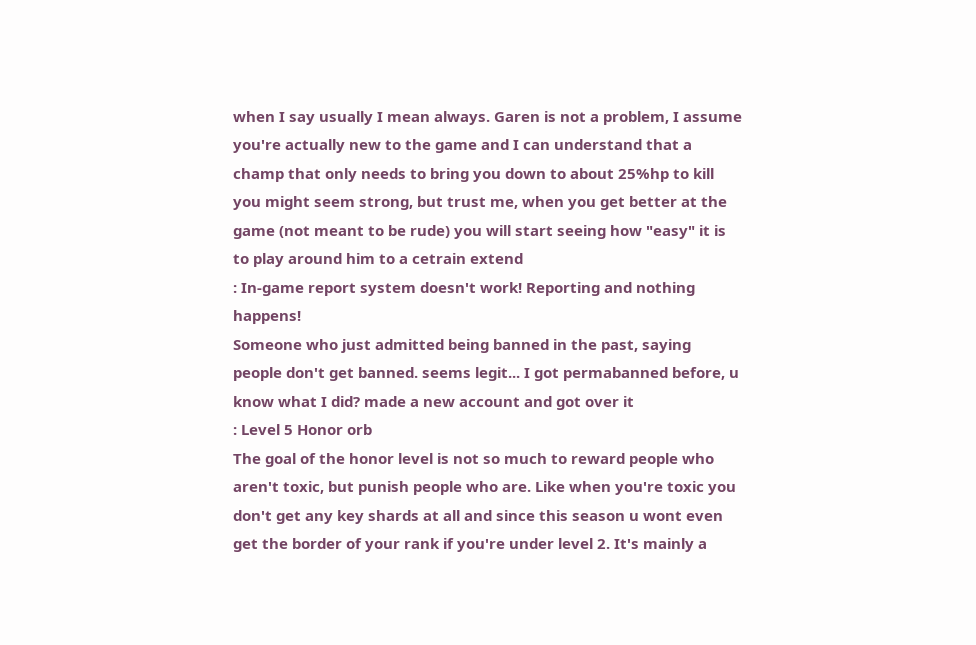when I say usually I mean always. Garen is not a problem, I assume you're actually new to the game and I can understand that a champ that only needs to bring you down to about 25%hp to kill you might seem strong, but trust me, when you get better at the game (not meant to be rude) you will start seeing how "easy" it is to play around him to a cetrain extend
: In-game report system doesn't work! Reporting and nothing happens!
Someone who just admitted being banned in the past, saying people don't get banned. seems legit... I got permabanned before, u know what I did? made a new account and got over it
: Level 5 Honor orb
The goal of the honor level is not so much to reward people who aren't toxic, but punish people who are. Like when you're toxic you don't get any key shards at all and since this season u wont even get the border of your rank if you're under level 2. It's mainly a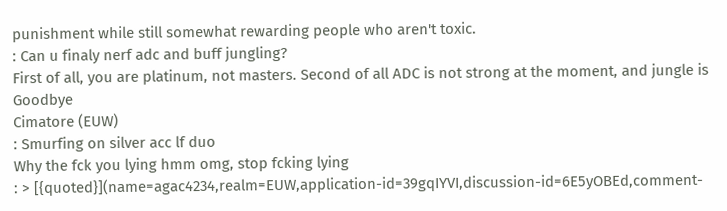punishment while still somewhat rewarding people who aren't toxic.
: Can u finaly nerf adc and buff jungling?
First of all, you are platinum, not masters. Second of all ADC is not strong at the moment, and jungle is Goodbye
Cimatore (EUW)
: Smurfing on silver acc lf duo
Why the fck you lying hmm omg, stop fcking lying
: > [{quoted}](name=agac4234,realm=EUW,application-id=39gqIYVI,discussion-id=6E5yOBEd,comment-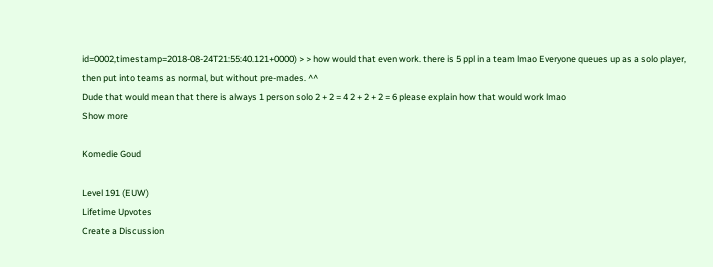id=0002,timestamp=2018-08-24T21:55:40.121+0000) > > how would that even work. there is 5 ppl in a team lmao Everyone queues up as a solo player, then put into teams as normal, but without pre-mades. ^^
Dude that would mean that there is always 1 person solo 2 + 2 = 4 2 + 2 + 2 = 6 please explain how that would work lmao
Show more

Komedie Goud

Level 191 (EUW)
Lifetime Upvotes
Create a Discussion